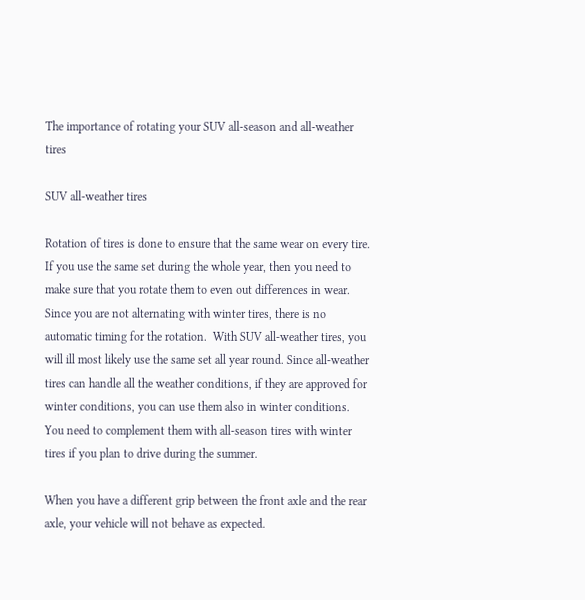The importance of rotating your SUV all-season and all-weather tires

SUV all-weather tires

Rotation of tires is done to ensure that the same wear on every tire. If you use the same set during the whole year, then you need to make sure that you rotate them to even out differences in wear. Since you are not alternating with winter tires, there is no automatic timing for the rotation.  With SUV all-weather tires, you will ill most likely use the same set all year round. Since all-weather tires can handle all the weather conditions, if they are approved for winter conditions, you can use them also in winter conditions. You need to complement them with all-season tires with winter tires if you plan to drive during the summer.

When you have a different grip between the front axle and the rear axle, your vehicle will not behave as expected.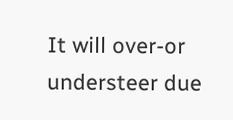It will over-or understeer due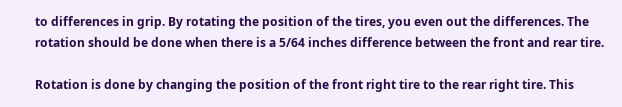to differences in grip. By rotating the position of the tires, you even out the differences. The rotation should be done when there is a 5/64 inches difference between the front and rear tire.

Rotation is done by changing the position of the front right tire to the rear right tire. This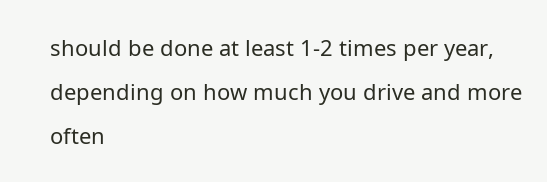should be done at least 1-2 times per year, depending on how much you drive and more often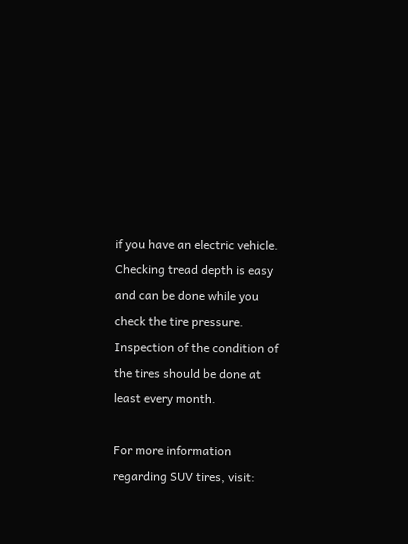if you have an electric vehicle. Checking tread depth is easy and can be done while you check the tire pressure. Inspection of the condition of the tires should be done at least every month.

For more information regarding SUV tires, visit: